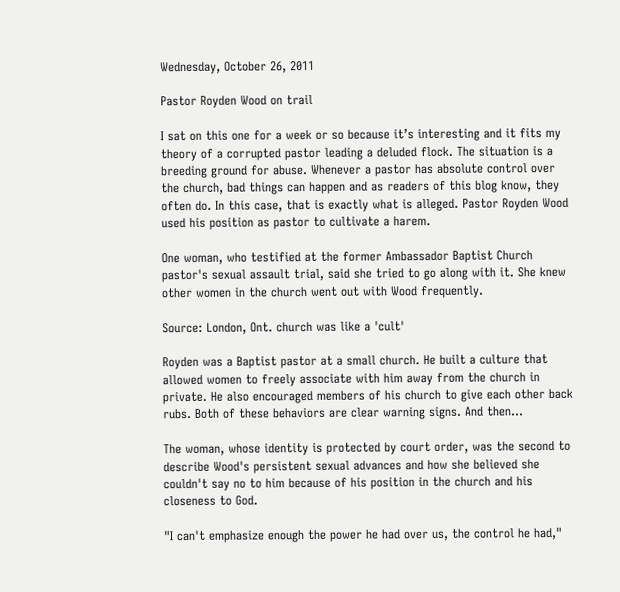Wednesday, October 26, 2011

Pastor Royden Wood on trail

I sat on this one for a week or so because it’s interesting and it fits my theory of a corrupted pastor leading a deluded flock. The situation is a breeding ground for abuse. Whenever a pastor has absolute control over the church, bad things can happen and as readers of this blog know, they often do. In this case, that is exactly what is alleged. Pastor Royden Wood used his position as pastor to cultivate a harem.

One woman, who testified at the former Ambassador Baptist Church pastor's sexual assault trial, said she tried to go along with it. She knew other women in the church went out with Wood frequently.

Source: London, Ont. church was like a 'cult'

Royden was a Baptist pastor at a small church. He built a culture that allowed women to freely associate with him away from the church in private. He also encouraged members of his church to give each other back rubs. Both of these behaviors are clear warning signs. And then…

The woman, whose identity is protected by court order, was the second to describe Wood's persistent sexual advances and how she believed she couldn't say no to him because of his position in the church and his closeness to God.

"I can't emphasize enough the power he had over us, the control he had,"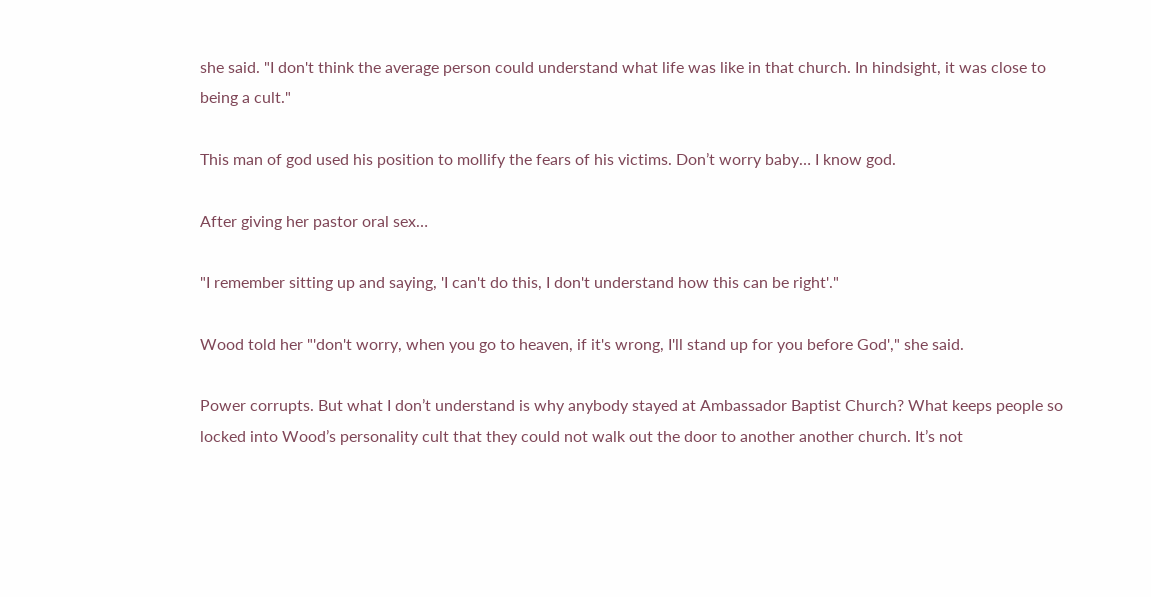she said. "I don't think the average person could understand what life was like in that church. In hindsight, it was close to being a cult."

This man of god used his position to mollify the fears of his victims. Don’t worry baby… I know god.

After giving her pastor oral sex…

"I remember sitting up and saying, 'I can't do this, I don't understand how this can be right'."

Wood told her "'don't worry, when you go to heaven, if it's wrong, I'll stand up for you before God'," she said.

Power corrupts. But what I don’t understand is why anybody stayed at Ambassador Baptist Church? What keeps people so locked into Wood’s personality cult that they could not walk out the door to another another church. It’s not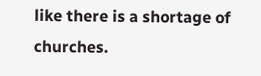like there is a shortage of churches.